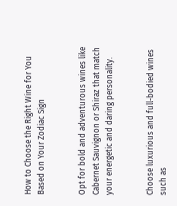How to Choose the Right Wine for You Based on Your Zodiac Sign


Opt for bold and adventurous wines like Cabernet Sauvignon or Shiraz that match your energetic and daring personality.


Choose luxurious and full-bodied wines such as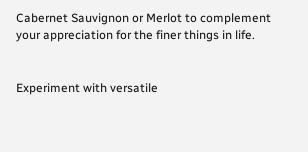Cabernet Sauvignon or Merlot to complement your appreciation for the finer things in life.


Experiment with versatile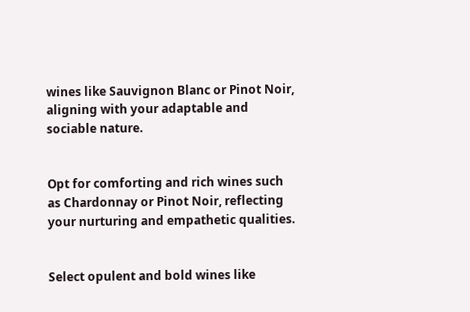wines like Sauvignon Blanc or Pinot Noir, aligning with your adaptable and sociable nature.


Opt for comforting and rich wines such as Chardonnay or Pinot Noir, reflecting your nurturing and empathetic qualities.


Select opulent and bold wines like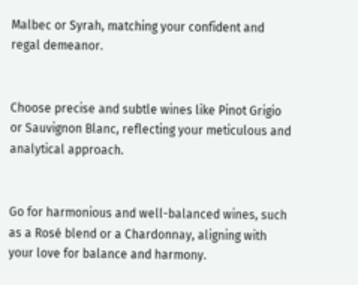Malbec or Syrah, matching your confident and regal demeanor.


Choose precise and subtle wines like Pinot Grigio or Sauvignon Blanc, reflecting your meticulous and analytical approach.


Go for harmonious and well-balanced wines, such as a Rosé blend or a Chardonnay, aligning with your love for balance and harmony.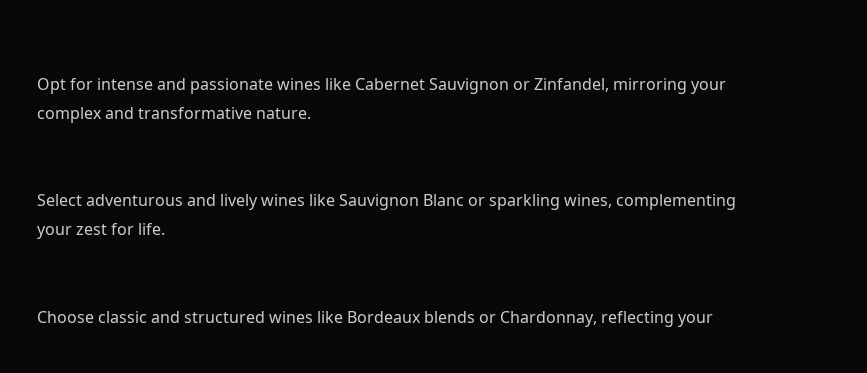Opt for intense and passionate wines like Cabernet Sauvignon or Zinfandel, mirroring your complex and transformative nature.


Select adventurous and lively wines like Sauvignon Blanc or sparkling wines, complementing your zest for life.


Choose classic and structured wines like Bordeaux blends or Chardonnay, reflecting your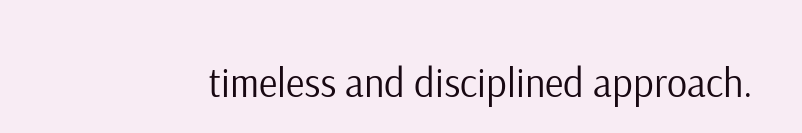timeless and disciplined approach.